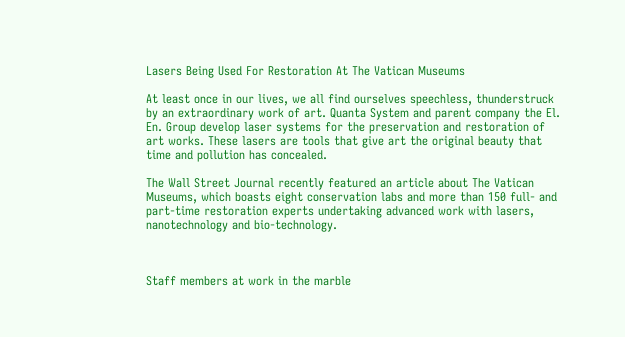Lasers Being Used For Restoration At The Vatican Museums

At least once in our lives, we all find ourselves speechless, thunderstruck by an extraordinary work of art. Quanta System and parent company the El. En. Group develop laser systems for the preservation and restoration of art works. These lasers are tools that give art the original beauty that time and pollution has concealed.

The Wall Street Journal recently featured an article about The Vatican Museums, which boasts eight conservation labs and more than 150 full- and part-time restoration experts undertaking advanced work with lasers, nanotechnology and bio-technology.



Staff members at work in the marble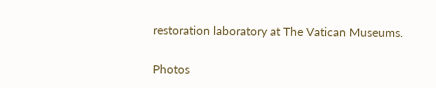restoration laboratory at The Vatican Museums.


Photos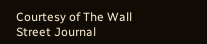Courtesy of The Wall Street Journal